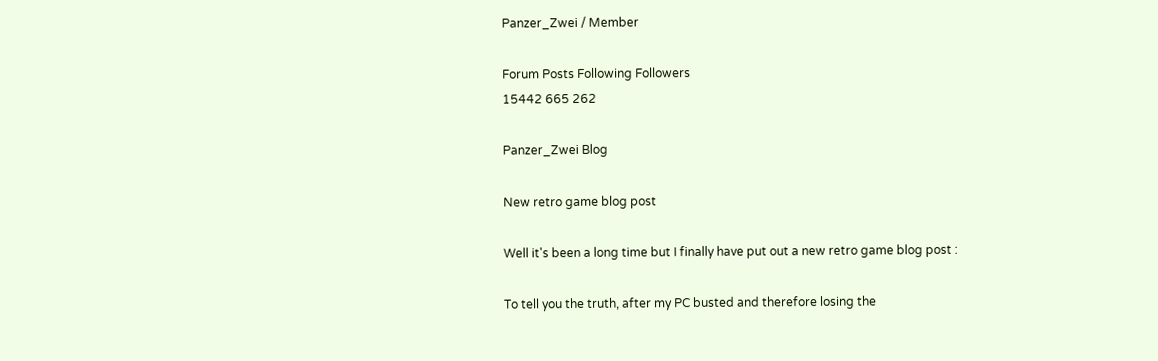Panzer_Zwei / Member

Forum Posts Following Followers
15442 665 262

Panzer_Zwei Blog

New retro game blog post

Well it's been a long time but I finally have put out a new retro game blog post :

To tell you the truth, after my PC busted and therefore losing the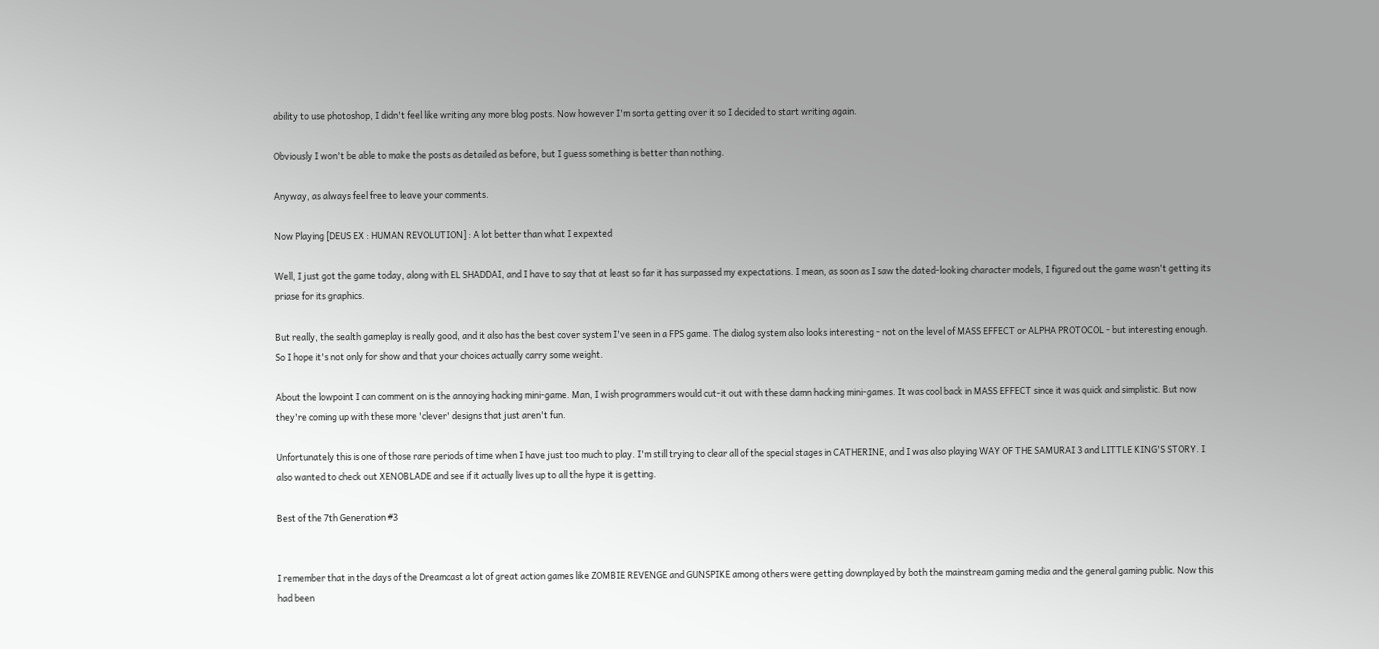ability to use photoshop, I didn't feel like writing any more blog posts. Now however I'm sorta getting over it so I decided to start writing again.

Obviously I won't be able to make the posts as detailed as before, but I guess something is better than nothing.

Anyway, as always feel free to leave your comments.

Now Playing [DEUS EX : HUMAN REVOLUTION] : A lot better than what I expexted

Well, I just got the game today, along with EL SHADDAI, and I have to say that at least so far it has surpassed my expectations. I mean, as soon as I saw the dated-looking character models, I figured out the game wasn't getting its priase for its graphics.

But really, the sealth gameplay is really good, and it also has the best cover system I've seen in a FPS game. The dialog system also looks interesting - not on the level of MASS EFFECT or ALPHA PROTOCOL - but interesting enough. So I hope it's not only for show and that your choices actually carry some weight.

About the lowpoint I can comment on is the annoying hacking mini-game. Man, I wish programmers would cut-it out with these damn hacking mini-games. It was cool back in MASS EFFECT since it was quick and simplistic. But now they're coming up with these more 'clever' designs that just aren't fun.

Unfortunately this is one of those rare periods of time when I have just too much to play. I'm still trying to clear all of the special stages in CATHERINE, and I was also playing WAY OF THE SAMURAI 3 and LITTLE KING'S STORY. I also wanted to check out XENOBLADE and see if it actually lives up to all the hype it is getting.

Best of the 7th Generation #3


I remember that in the days of the Dreamcast a lot of great action games like ZOMBIE REVENGE and GUNSPIKE among others were getting downplayed by both the mainstream gaming media and the general gaming public. Now this had been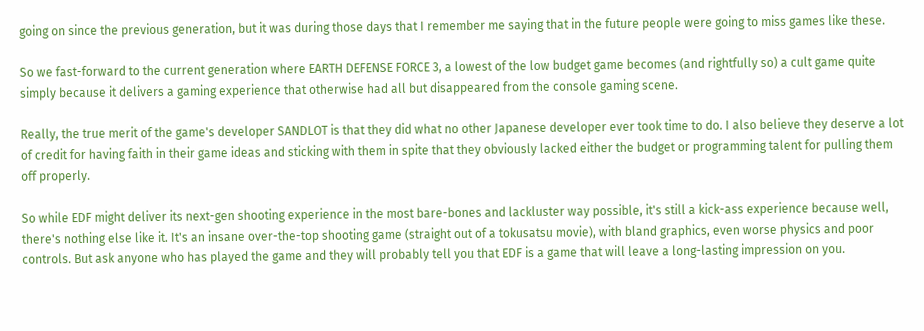going on since the previous generation, but it was during those days that I remember me saying that in the future people were going to miss games like these.

So we fast-forward to the current generation where EARTH DEFENSE FORCE 3, a lowest of the low budget game becomes (and rightfully so) a cult game quite simply because it delivers a gaming experience that otherwise had all but disappeared from the console gaming scene.

Really, the true merit of the game's developer SANDLOT is that they did what no other Japanese developer ever took time to do. I also believe they deserve a lot of credit for having faith in their game ideas and sticking with them in spite that they obviously lacked either the budget or programming talent for pulling them off properly.

So while EDF might deliver its next-gen shooting experience in the most bare-bones and lackluster way possible, it's still a kick-ass experience because well, there's nothing else like it. It's an insane over-the-top shooting game (straight out of a tokusatsu movie), with bland graphics, even worse physics and poor controls. But ask anyone who has played the game and they will probably tell you that EDF is a game that will leave a long-lasting impression on you.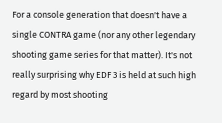For a console generation that doesn't have a single CONTRA game (nor any other legendary shooting game series for that matter). It's not really surprising why EDF 3 is held at such high regard by most shooting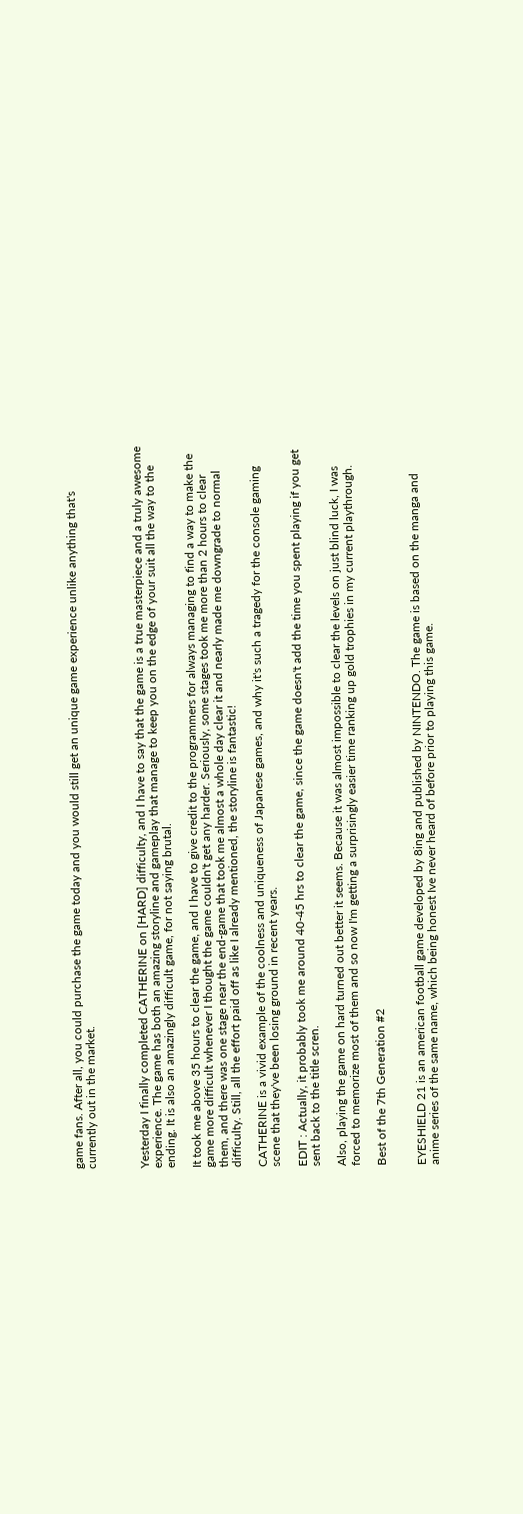game fans. After all, you could purchase the game today and you would still get an unique game experience unlike anything that's currently out in the market.



Yesterday I finally completed CATHERINE on [HARD] difficulty, and I have to say that the game is a true masterpiece and a truly awesome experience. The game has both an amazing storyline and gameplay that manage to keep you on the edge of your suit all the way to the ending. It is also an amazingly difficult game, for not saying brutal.

It took me above 35 hours to clear the game, and I have to give credit to the programmers for always managing to find a way to make the game more difficult whenever I thought the game couldn't get any harder. Seriously, some stages took me more than 2 hours to clear them, and there was one stage near the end-game that took me almost a whole day clear it and nearly made me downgrade to normal difficulty. Still, all the effort paid off as like I already mentioned, the storyline is fantastic!

CATHERINE is a vivid example of the coolness and uniqueness of Japanese games, and why it's such a tragedy for the console gaming scene that they've been losing ground in recent years.

EDIT : Actually, it probably took me around 40-45 hrs to clear the game, since the game doesn't add the time you spent playing if you get sent back to the title scren.

Also, playing the game on hard turned out better it seems. Because it was almost impossible to clear the levels on just blind luck, I was forced to memorize most of them and so now I'm getting a surprisingly easier time ranking up gold trophies in my current playthrough.

Best of the 7th Generation #2


EYESHIELD 21 is an american football game developed by 8ing and published by NINTENDO. The game is based on the manga and anime series of the same name, which being honest Ive never heard of before prior to playing this game.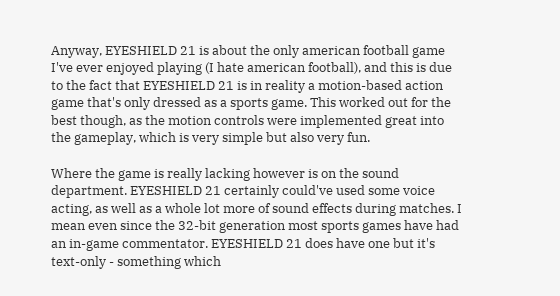Anyway, EYESHIELD 21 is about the only american football game I've ever enjoyed playing (I hate american football), and this is due to the fact that EYESHIELD 21 is in reality a motion-based action game that's only dressed as a sports game. This worked out for the best though, as the motion controls were implemented great into the gameplay, which is very simple but also very fun.

Where the game is really lacking however is on the sound department. EYESHIELD 21 certainly could've used some voice acting, as well as a whole lot more of sound effects during matches. I mean even since the 32-bit generation most sports games have had an in-game commentator. EYESHIELD 21 does have one but it's text-only - something which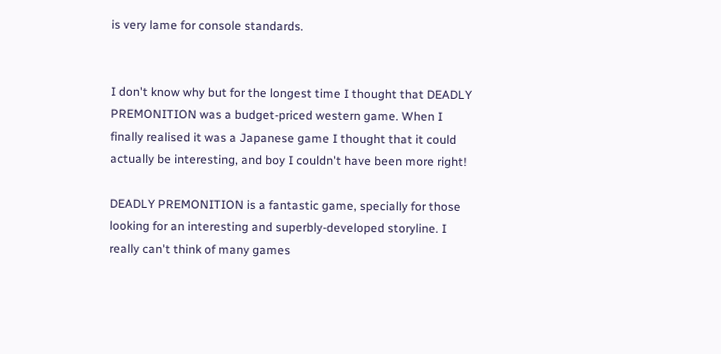is very lame for console standards.


I don't know why but for the longest time I thought that DEADLY PREMONITION was a budget-priced western game. When I finally realised it was a Japanese game I thought that it could actually be interesting, and boy I couldn't have been more right!

DEADLY PREMONITION is a fantastic game, specially for those looking for an interesting and superbly-developed storyline. I really can't think of many games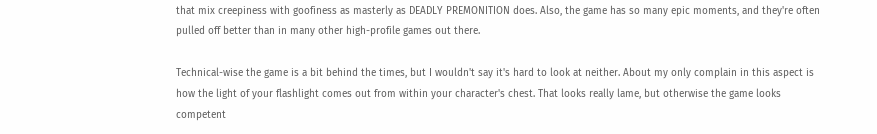that mix creepiness with goofiness as masterly as DEADLY PREMONITION does. Also, the game has so many epic moments, and they're often pulled off better than in many other high-profile games out there.

Technical-wise the game is a bit behind the times, but I wouldn't say it's hard to look at neither. About my only complain in this aspect is how the light of your flashlight comes out from within your character's chest. That looks really lame, but otherwise the game looks competent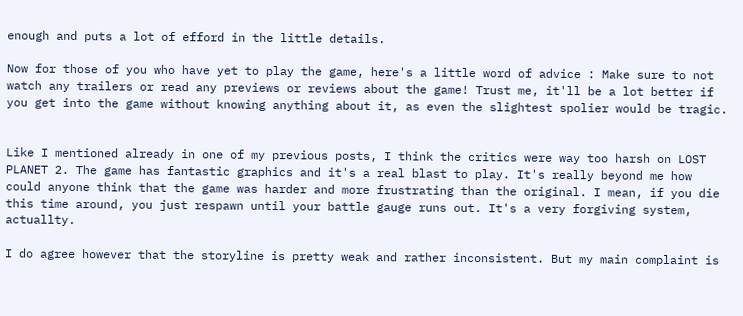enough and puts a lot of efford in the little details.

Now for those of you who have yet to play the game, here's a little word of advice : Make sure to not watch any trailers or read any previews or reviews about the game! Trust me, it'll be a lot better if you get into the game without knowing anything about it, as even the slightest spolier would be tragic.


Like I mentioned already in one of my previous posts, I think the critics were way too harsh on LOST PLANET 2. The game has fantastic graphics and it's a real blast to play. It's really beyond me how could anyone think that the game was harder and more frustrating than the original. I mean, if you die this time around, you just respawn until your battle gauge runs out. It's a very forgiving system, actuallty.

I do agree however that the storyline is pretty weak and rather inconsistent. But my main complaint is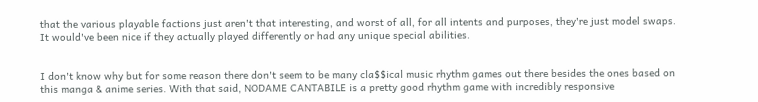that the various playable factions just aren't that interesting, and worst of all, for all intents and purposes, they're just model swaps. It would've been nice if they actually played differently or had any unique special abilities.


I don't know why but for some reason there don't seem to be many cla$$ical music rhythm games out there besides the ones based on this manga & anime series. With that said, NODAME CANTABILE is a pretty good rhythm game with incredibly responsive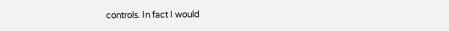controls. In fact I would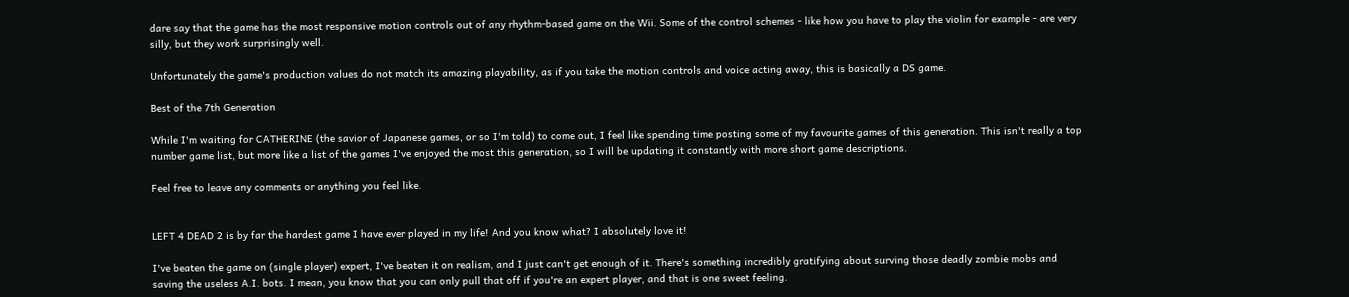dare say that the game has the most responsive motion controls out of any rhythm-based game on the Wii. Some of the control schemes - like how you have to play the violin for example - are very silly, but they work surprisingly well.

Unfortunately the game's production values do not match its amazing playability, as if you take the motion controls and voice acting away, this is basically a DS game.

Best of the 7th Generation

While I'm waiting for CATHERINE (the savior of Japanese games, or so I'm told) to come out, I feel like spending time posting some of my favourite games of this generation. This isn't really a top number game list, but more like a list of the games I've enjoyed the most this generation, so I will be updating it constantly with more short game descriptions.

Feel free to leave any comments or anything you feel like.


LEFT 4 DEAD 2 is by far the hardest game I have ever played in my life! And you know what? I absolutely love it!

I've beaten the game on (single player) expert, I've beaten it on realism, and I just can't get enough of it. There's something incredibly gratifying about surving those deadly zombie mobs and saving the useless A.I. bots. I mean, you know that you can only pull that off if you're an expert player, and that is one sweet feeling.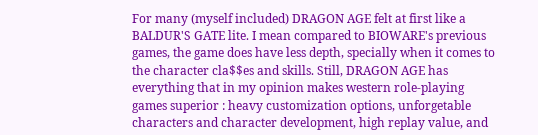For many (myself included) DRAGON AGE felt at first like a BALDUR'S GATE lite. I mean compared to BIOWARE's previous games, the game does have less depth, specially when it comes to the character cla$$es and skills. Still, DRAGON AGE has everything that in my opinion makes western role-playing games superior : heavy customization options, unforgetable characters and character development, high replay value, and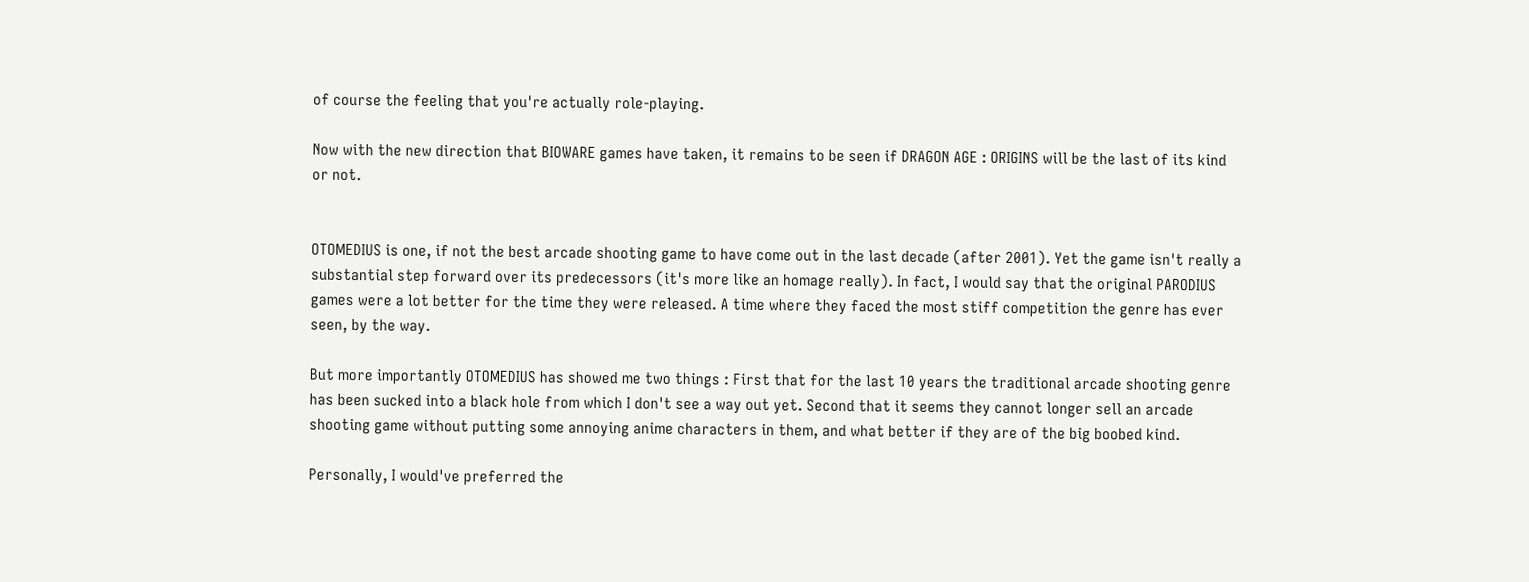of course the feeling that you're actually role-playing.

Now with the new direction that BIOWARE games have taken, it remains to be seen if DRAGON AGE : ORIGINS will be the last of its kind or not.


OTOMEDIUS is one, if not the best arcade shooting game to have come out in the last decade (after 2001). Yet the game isn't really a substantial step forward over its predecessors (it's more like an homage really). In fact, I would say that the original PARODIUS games were a lot better for the time they were released. A time where they faced the most stiff competition the genre has ever seen, by the way.

But more importantly OTOMEDIUS has showed me two things : First that for the last 10 years the traditional arcade shooting genre has been sucked into a black hole from which I don't see a way out yet. Second that it seems they cannot longer sell an arcade shooting game without putting some annoying anime characters in them, and what better if they are of the big boobed kind.

Personally, I would've preferred the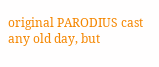original PARODIUS cast any old day, but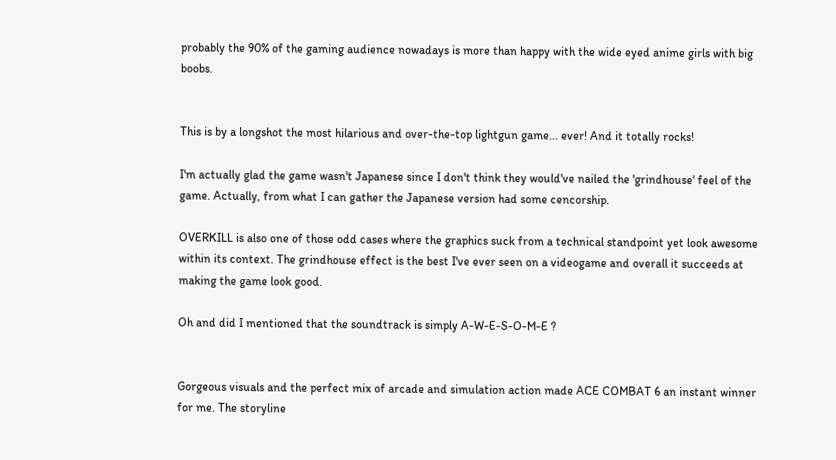probably the 90% of the gaming audience nowadays is more than happy with the wide eyed anime girls with big boobs.


This is by a longshot the most hilarious and over-the-top lightgun game... ever! And it totally rocks!

I'm actually glad the game wasn't Japanese since I don't think they would've nailed the 'grindhouse' feel of the game. Actually, from what I can gather the Japanese version had some cencorship.

OVERKILL is also one of those odd cases where the graphics suck from a technical standpoint yet look awesome within its context. The grindhouse effect is the best I've ever seen on a videogame and overall it succeeds at making the game look good.

Oh and did I mentioned that the soundtrack is simply A-W-E-S-O-M-E ?


Gorgeous visuals and the perfect mix of arcade and simulation action made ACE COMBAT 6 an instant winner for me. The storyline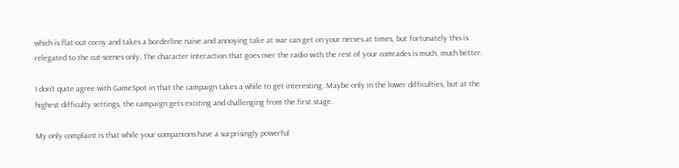which is flat-out corny and takes a borderline naive and annoying take at war can get on your nerves at times, but fortunately this is relegated to the cut-scenes only. The character interaction that goes over the radio with the rest of your comrades is much, much better.

I don't quite agree with GameSpot in that the campaign takes a while to get interesting. Maybe only in the lower difficulties, but at the highest difficulty settings, the campaign gets exciting and challenging from the first stage.

My only complaint is that while your companions have a surprisingly powerful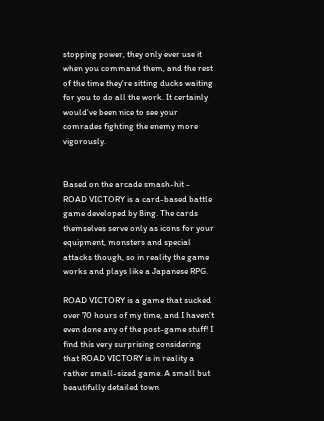stopping power, they only ever use it when you command them, and the rest of the time they're sitting ducks waiting for you to do all the work. It certainly would've been nice to see your comrades fighting the enemy more vigorously.


Based on the arcade smash-hit - ROAD VICTORY is a card-based battle game developed by 8ing. The cards themselves serve only as icons for your equipment, monsters and special attacks though, so in reality the game works and plays like a Japanese RPG.

ROAD VICTORY is a game that sucked over 70 hours of my time, and I haven't even done any of the post-game stuff! I find this very surprising considering that ROAD VICTORY is in reality a rather small-sized game. A small but beautifully detailed town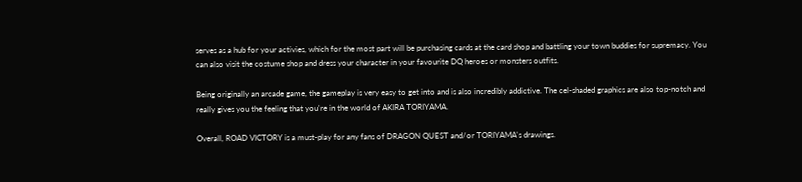serves as a hub for your activies, which for the most part will be purchasing cards at the card shop and battling your town buddies for supremacy. You can also visit the costume shop and dress your character in your favourite DQ heroes or monsters outfits.

Being originally an arcade game, the gameplay is very easy to get into and is also incredibly addictive. The cel-shaded graphics are also top-notch and really gives you the feeling that you're in the world of AKIRA TORIYAMA.

Overall, ROAD VICTORY is a must-play for any fans of DRAGON QUEST and/or TORIYAMA's drawings.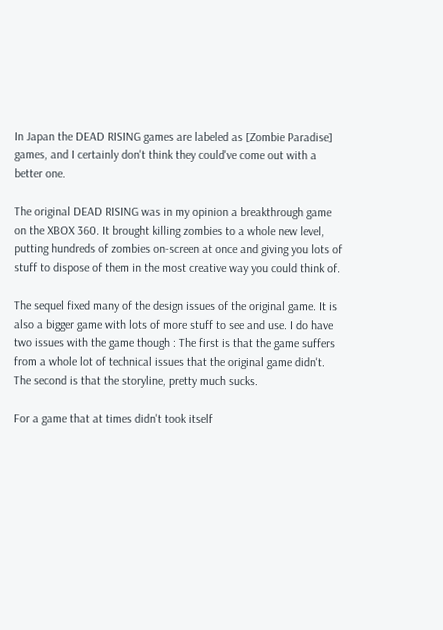In Japan the DEAD RISING games are labeled as [Zombie Paradise] games, and I certainly don't think they could've come out with a better one.

The original DEAD RISING was in my opinion a breakthrough game on the XBOX 360. It brought killing zombies to a whole new level, putting hundreds of zombies on-screen at once and giving you lots of stuff to dispose of them in the most creative way you could think of.

The sequel fixed many of the design issues of the original game. It is also a bigger game with lots of more stuff to see and use. I do have two issues with the game though : The first is that the game suffers from a whole lot of technical issues that the original game didn't. The second is that the storyline, pretty much sucks.

For a game that at times didn't took itself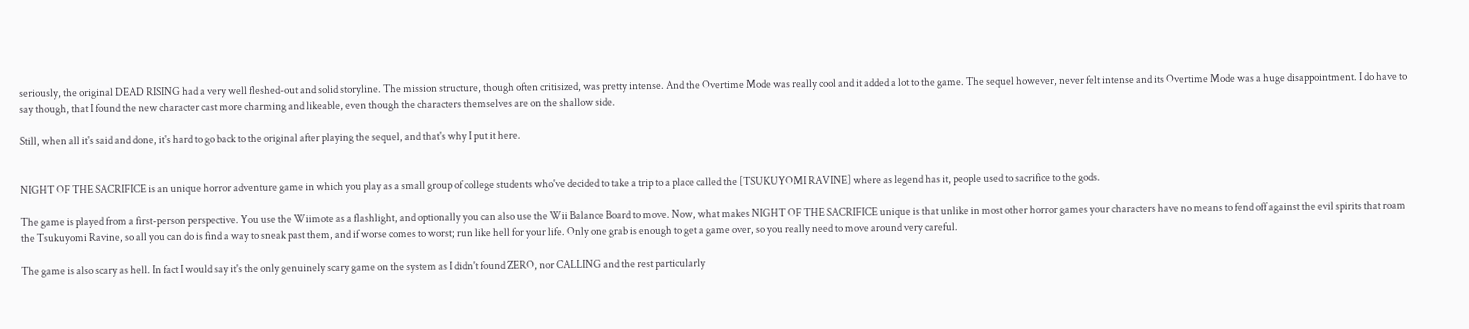seriously, the original DEAD RISING had a very well fleshed-out and solid storyline. The mission structure, though often critisized, was pretty intense. And the Overtime Mode was really cool and it added a lot to the game. The sequel however, never felt intense and its Overtime Mode was a huge disappointment. I do have to say though, that I found the new character cast more charming and likeable, even though the characters themselves are on the shallow side.

Still, when all it's said and done, it's hard to go back to the original after playing the sequel, and that's why I put it here.


NIGHT OF THE SACRIFICE is an unique horror adventure game in which you play as a small group of college students who've decided to take a trip to a place called the [TSUKUYOMI RAVINE] where as legend has it, people used to sacrifice to the gods.

The game is played from a first-person perspective. You use the Wiimote as a flashlight, and optionally you can also use the Wii Balance Board to move. Now, what makes NIGHT OF THE SACRIFICE unique is that unlike in most other horror games your characters have no means to fend off against the evil spirits that roam the Tsukuyomi Ravine, so all you can do is find a way to sneak past them, and if worse comes to worst; run like hell for your life. Only one grab is enough to get a game over, so you really need to move around very careful.

The game is also scary as hell. In fact I would say it's the only genuinely scary game on the system as I didn't found ZERO, nor CALLING and the rest particularly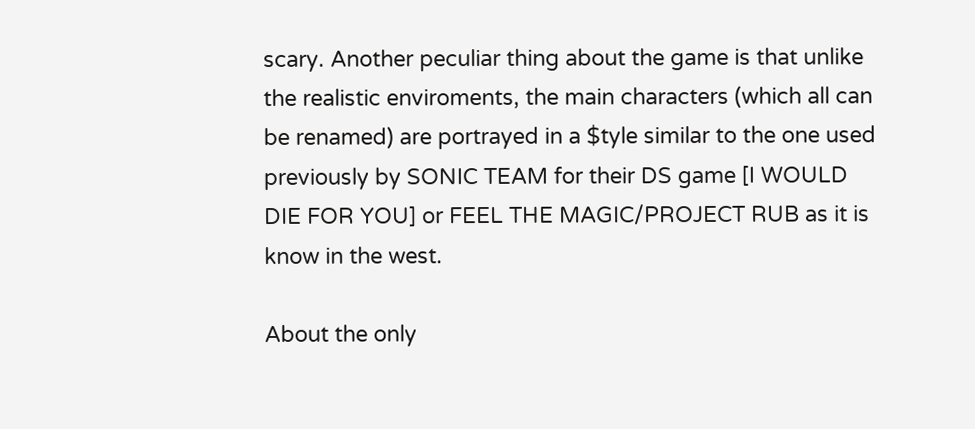scary. Another peculiar thing about the game is that unlike the realistic enviroments, the main characters (which all can be renamed) are portrayed in a $tyle similar to the one used previously by SONIC TEAM for their DS game [I WOULD DIE FOR YOU] or FEEL THE MAGIC/PROJECT RUB as it is know in the west.

About the only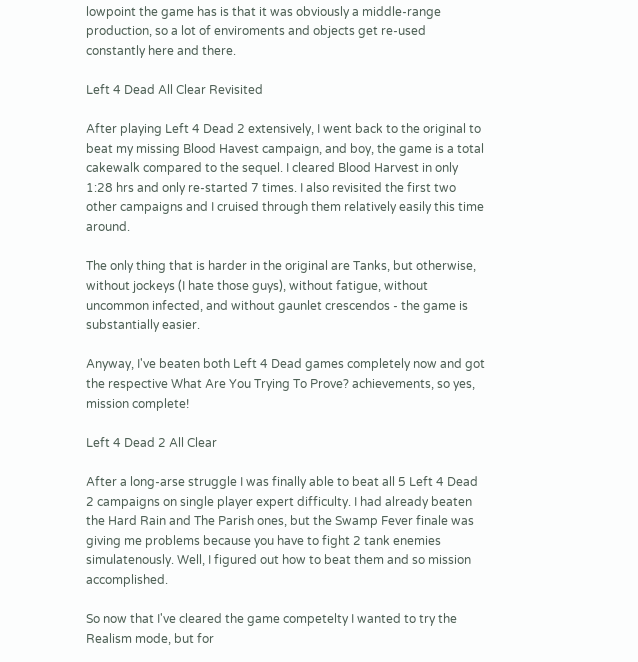lowpoint the game has is that it was obviously a middle-range production, so a lot of enviroments and objects get re-used constantly here and there.

Left 4 Dead All Clear Revisited

After playing Left 4 Dead 2 extensively, I went back to the original to beat my missing Blood Havest campaign, and boy, the game is a total cakewalk compared to the sequel. I cleared Blood Harvest in only 1:28 hrs and only re-started 7 times. I also revisited the first two other campaigns and I cruised through them relatively easily this time around.

The only thing that is harder in the original are Tanks, but otherwise, without jockeys (I hate those guys), without fatigue, without uncommon infected, and without gaunlet crescendos - the game is substantially easier.

Anyway, I've beaten both Left 4 Dead games completely now and got the respective What Are You Trying To Prove? achievements, so yes, mission complete!

Left 4 Dead 2 All Clear

After a long-arse struggle I was finally able to beat all 5 Left 4 Dead 2 campaigns on single player expert difficulty. I had already beaten the Hard Rain and The Parish ones, but the Swamp Fever finale was giving me problems because you have to fight 2 tank enemies simulatenously. Well, I figured out how to beat them and so mission accomplished.

So now that I've cleared the game competelty I wanted to try the Realism mode, but for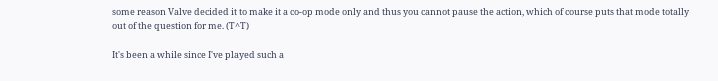some reason Valve decided it to make it a co-op mode only and thus you cannot pause the action, which of course puts that mode totally out of the question for me. (T^T)

It's been a while since I've played such a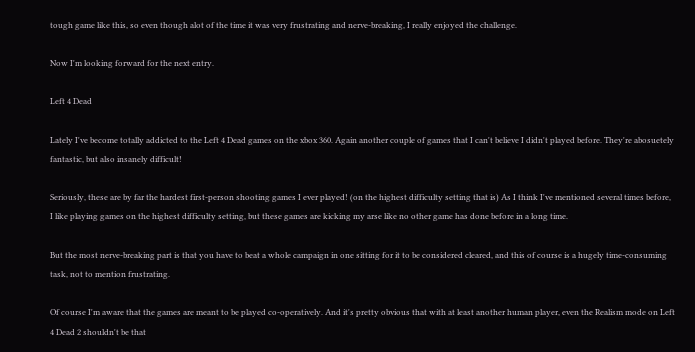tough game like this, so even though alot of the time it was very frustrating and nerve-breaking, I really enjoyed the challenge.

Now I'm looking forward for the next entry.

Left 4 Dead

Lately I've become totally addicted to the Left 4 Dead games on the xbox 360. Again another couple of games that I can't believe I didn't played before. They're abosuetely fantastic, but also insanely difficult!

Seriously, these are by far the hardest first-person shooting games I ever played! (on the highest difficulty setting that is) As I think I've mentioned several times before, I like playing games on the highest difficulty setting, but these games are kicking my arse like no other game has done before in a long time.

But the most nerve-breaking part is that you have to beat a whole campaign in one sitting for it to be considered cleared, and this of course is a hugely time-consuming task, not to mention frustrating.

Of course I'm aware that the games are meant to be played co-operatively. And it's pretty obvious that with at least another human player, even the Realism mode on Left 4 Dead 2 shouldn't be that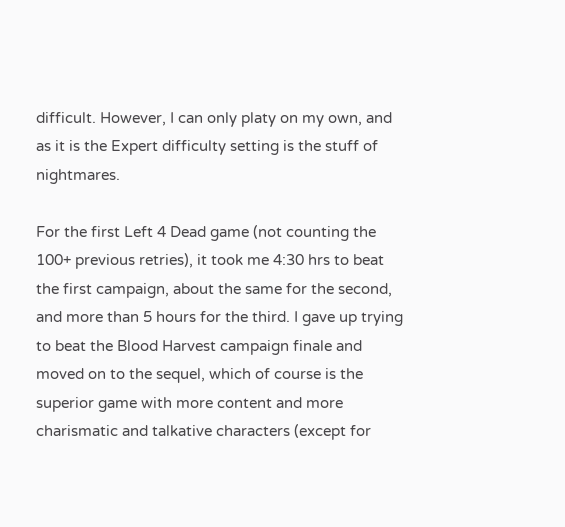difficult. However, I can only platy on my own, and as it is the Expert difficulty setting is the stuff of nightmares.

For the first Left 4 Dead game (not counting the 100+ previous retries), it took me 4:30 hrs to beat the first campaign, about the same for the second, and more than 5 hours for the third. I gave up trying to beat the Blood Harvest campaign finale and moved on to the sequel, which of course is the superior game with more content and more charismatic and talkative characters (except for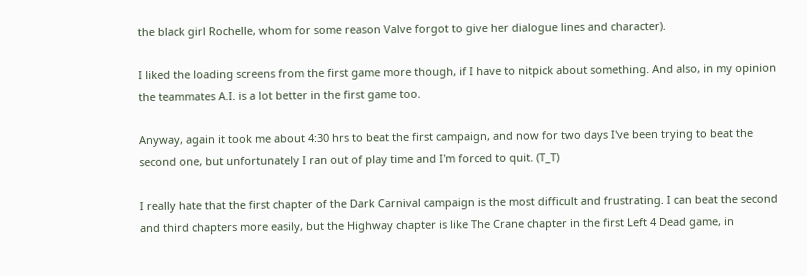the black girl Rochelle, whom for some reason Valve forgot to give her dialogue lines and character).

I liked the loading screens from the first game more though, if I have to nitpick about something. And also, in my opinion the teammates A.I. is a lot better in the first game too.

Anyway, again it took me about 4:30 hrs to beat the first campaign, and now for two days I've been trying to beat the second one, but unfortunately I ran out of play time and I'm forced to quit. (T_T)

I really hate that the first chapter of the Dark Carnival campaign is the most difficult and frustrating. I can beat the second and third chapters more easily, but the Highway chapter is like The Crane chapter in the first Left 4 Dead game, in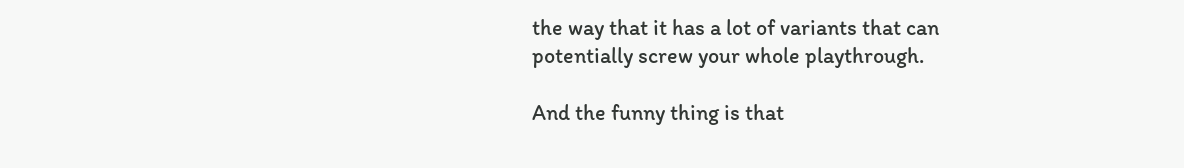the way that it has a lot of variants that can potentially screw your whole playthrough.

And the funny thing is that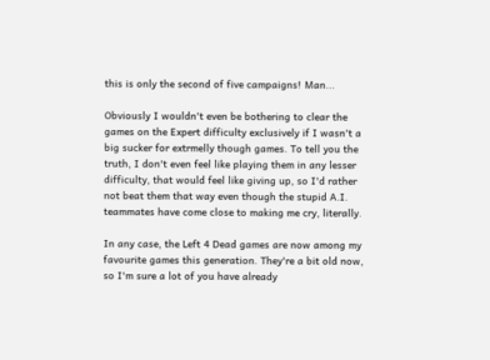this is only the second of five campaigns! Man...

Obviously I wouldn't even be bothering to clear the games on the Expert difficulty exclusively if I wasn't a big sucker for extrmelly though games. To tell you the truth, I don't even feel like playing them in any lesser difficulty, that would feel like giving up, so I'd rather not beat them that way even though the stupid A.I. teammates have come close to making me cry, literally.

In any case, the Left 4 Dead games are now among my favourite games this generation. They're a bit old now, so I'm sure a lot of you have already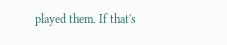played them. If that's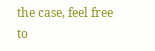the case, feel free to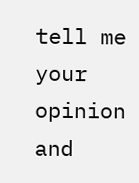tell me your opinion and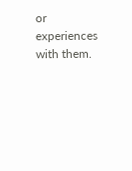or experiences with them.